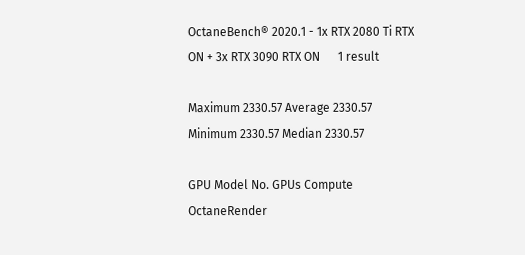OctaneBench® 2020.1 - 1x RTX 2080 Ti RTX ON + 3x RTX 3090 RTX ON      1 result

Maximum 2330.57 Average 2330.57
Minimum 2330.57 Median 2330.57

GPU Model No. GPUs Compute
OctaneRender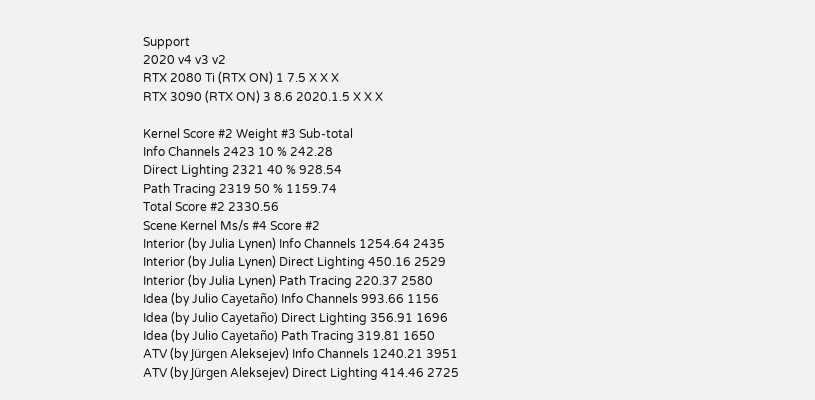Support
2020 v4 v3 v2
RTX 2080 Ti (RTX ON) 1 7.5 X X X
RTX 3090 (RTX ON) 3 8.6 2020.1.5 X X X

Kernel Score #2 Weight #3 Sub-total
Info Channels 2423 10 % 242.28
Direct Lighting 2321 40 % 928.54
Path Tracing 2319 50 % 1159.74
Total Score #2 2330.56
Scene Kernel Ms/s #4 Score #2
Interior (by Julia Lynen) Info Channels 1254.64 2435
Interior (by Julia Lynen) Direct Lighting 450.16 2529
Interior (by Julia Lynen) Path Tracing 220.37 2580
Idea (by Julio Cayetaño) Info Channels 993.66 1156
Idea (by Julio Cayetaño) Direct Lighting 356.91 1696
Idea (by Julio Cayetaño) Path Tracing 319.81 1650
ATV (by Jürgen Aleksejev) Info Channels 1240.21 3951
ATV (by Jürgen Aleksejev) Direct Lighting 414.46 2725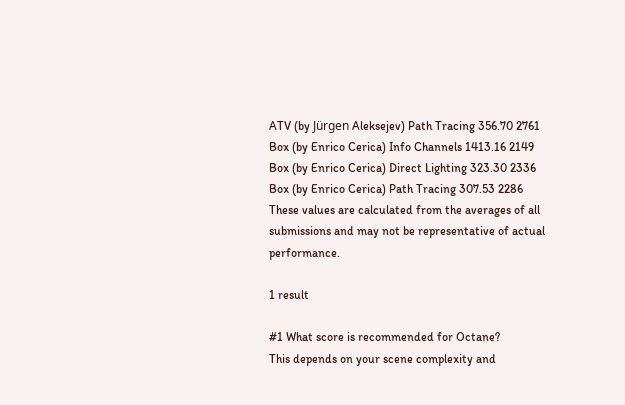ATV (by Jürgen Aleksejev) Path Tracing 356.70 2761
Box (by Enrico Cerica) Info Channels 1413.16 2149
Box (by Enrico Cerica) Direct Lighting 323.30 2336
Box (by Enrico Cerica) Path Tracing 307.53 2286
These values are calculated from the averages of all submissions and may not be representative of actual performance.

1 result

#1 What score is recommended for Octane?
This depends on your scene complexity and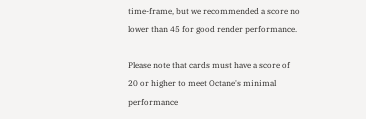time-frame, but we recommended a score no lower than 45 for good render performance.

Please note that cards must have a score of 20 or higher to meet Octane's minimal performance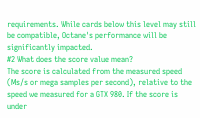requirements. While cards below this level may still be compatible, Octane's performance will be significantly impacted.
#2 What does the score value mean?
The score is calculated from the measured speed (Ms/s or mega samples per second), relative to the speed we measured for a GTX 980. If the score is under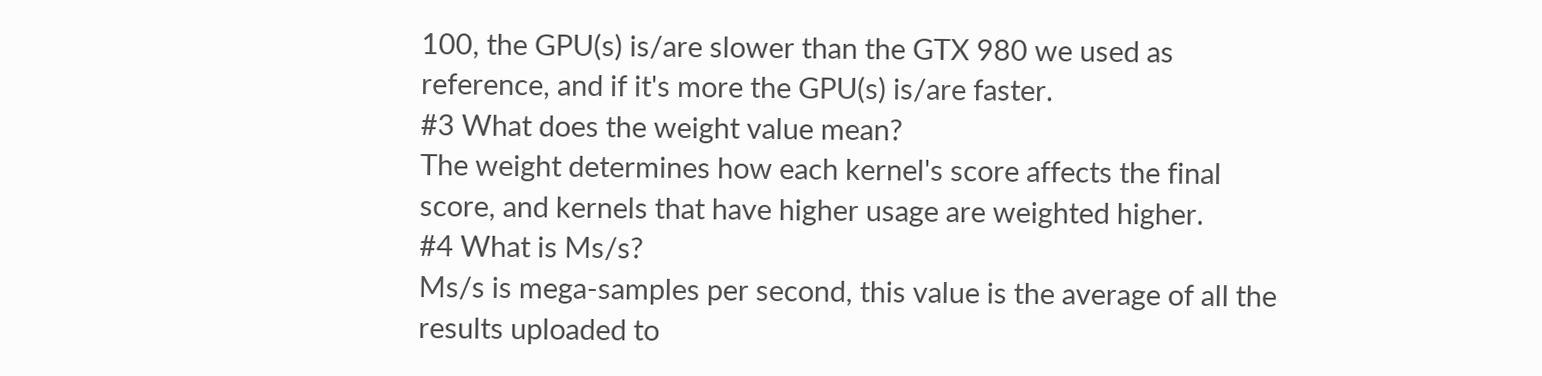100, the GPU(s) is/are slower than the GTX 980 we used as reference, and if it's more the GPU(s) is/are faster.
#3 What does the weight value mean?
The weight determines how each kernel's score affects the final score, and kernels that have higher usage are weighted higher.
#4 What is Ms/s?
Ms/s is mega-samples per second, this value is the average of all the results uploaded to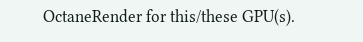OctaneRender for this/these GPU(s).